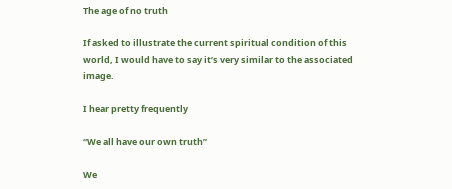The age of no truth

If asked to illustrate the current spiritual condition of this world, I would have to say it’s very similar to the associated image.

I hear pretty frequently

“We all have our own truth”

We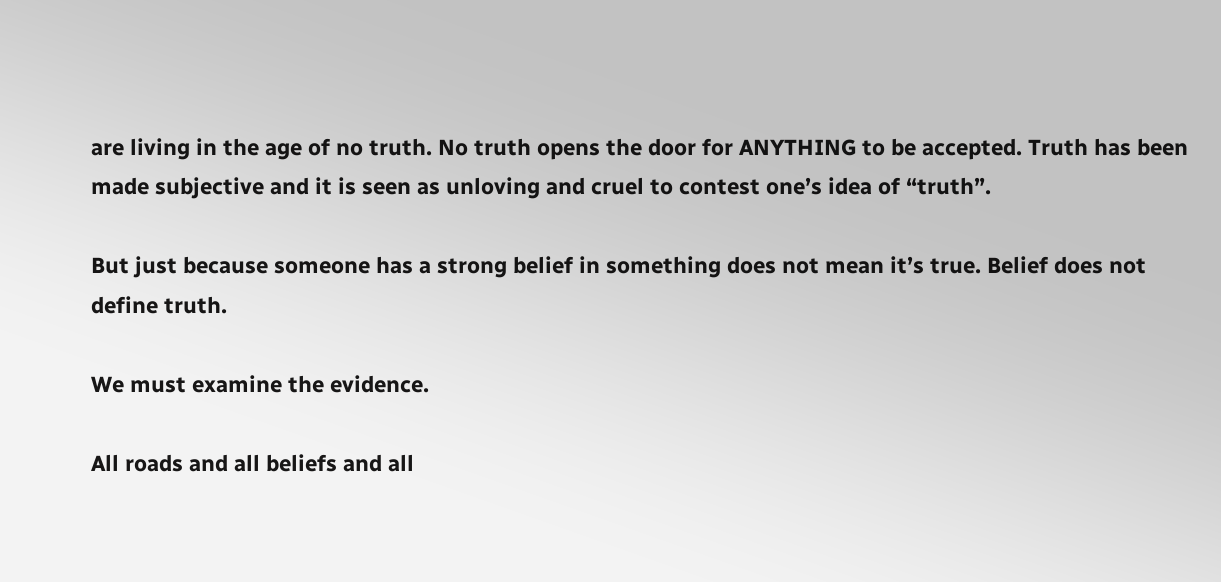are living in the age of no truth. No truth opens the door for ANYTHING to be accepted. Truth has been made subjective and it is seen as unloving and cruel to contest one’s idea of “truth”.

But just because someone has a strong belief in something does not mean it’s true. Belief does not define truth.

We must examine the evidence.

All roads and all beliefs and all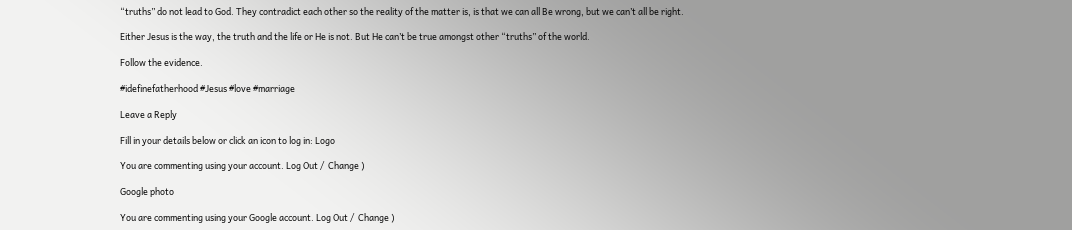“truths” do not lead to God. They contradict each other so the reality of the matter is, is that we can all Be wrong, but we can’t all be right.

Either Jesus is the way, the truth and the life or He is not. But He can’t be true amongst other “truths” of the world.

Follow the evidence.

#idefinefatherhood #Jesus #love #marriage

Leave a Reply

Fill in your details below or click an icon to log in: Logo

You are commenting using your account. Log Out /  Change )

Google photo

You are commenting using your Google account. Log Out /  Change )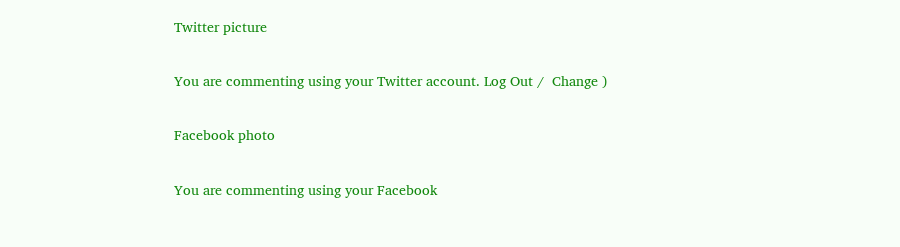Twitter picture

You are commenting using your Twitter account. Log Out /  Change )

Facebook photo

You are commenting using your Facebook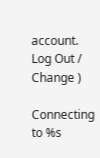account. Log Out /  Change )

Connecting to %s